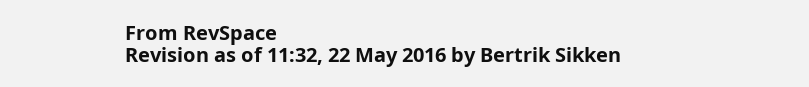From RevSpace
Revision as of 11:32, 22 May 2016 by Bertrik Sikken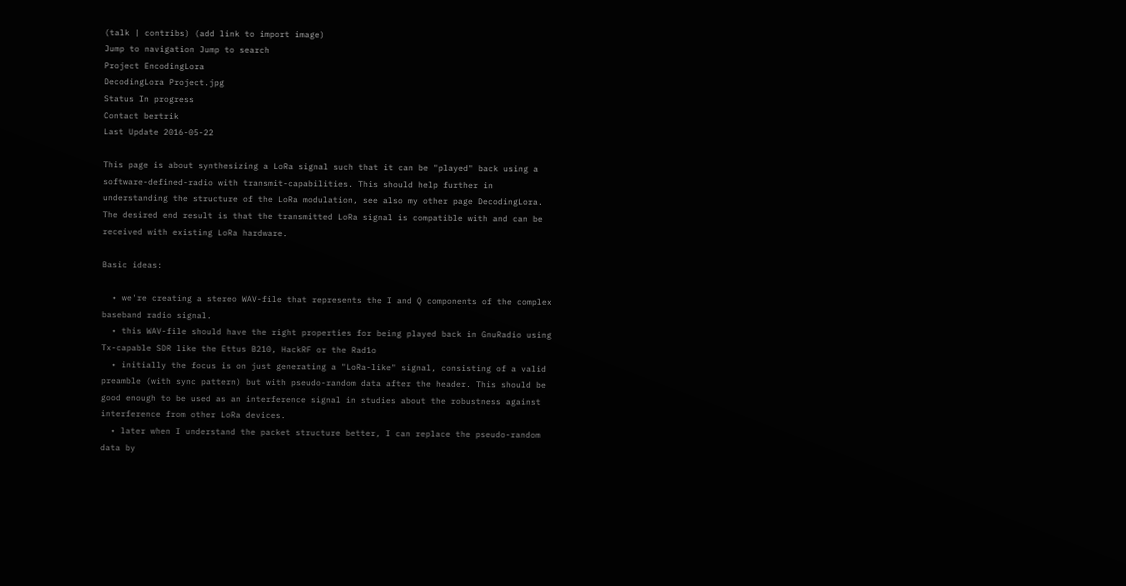(talk | contribs) (add link to import image)
Jump to navigation Jump to search
Project EncodingLora
DecodingLora Project.jpg
Status In progress
Contact bertrik
Last Update 2016-05-22

This page is about synthesizing a LoRa signal such that it can be "played" back using a software-defined-radio with transmit-capabilities. This should help further in understanding the structure of the LoRa modulation, see also my other page DecodingLora. The desired end result is that the transmitted LoRa signal is compatible with and can be received with existing LoRa hardware.

Basic ideas:

  • we're creating a stereo WAV-file that represents the I and Q components of the complex baseband radio signal.
  • this WAV-file should have the right properties for being played back in GnuRadio using Tx-capable SDR like the Ettus B210, HackRF or the Rad1o
  • initially the focus is on just generating a "LoRa-like" signal, consisting of a valid preamble (with sync pattern) but with pseudo-random data after the header. This should be good enough to be used as an interference signal in studies about the robustness against interference from other LoRa devices.
  • later when I understand the packet structure better, I can replace the pseudo-random data by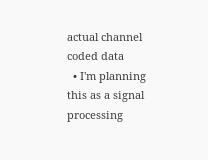actual channel coded data
  • I'm planning this as a signal processing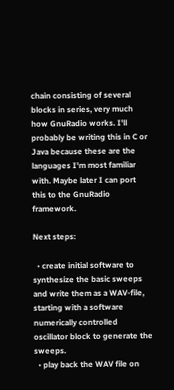chain consisting of several blocks in series, very much how GnuRadio works. I'll probably be writing this in C or Java because these are the languages I'm most familiar with. Maybe later I can port this to the GnuRadio framework.

Next steps:

  • create initial software to synthesize the basic sweeps and write them as a WAV-file, starting with a software numerically controlled oscillator block to generate the sweeps.
  • play back the WAV file on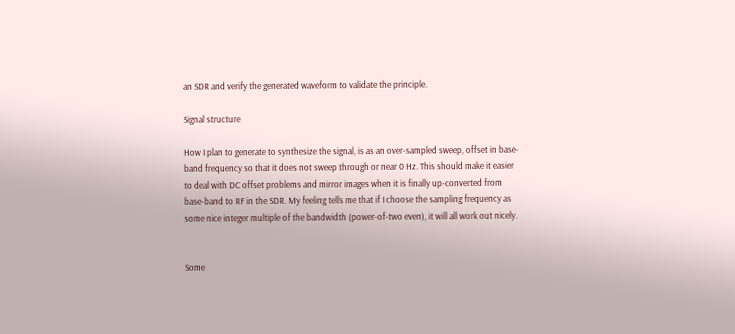an SDR and verify the generated waveform to validate the principle.

Signal structure

How I plan to generate to synthesize the signal, is as an over-sampled sweep, offset in base-band frequency so that it does not sweep through or near 0 Hz. This should make it easier to deal with DC offset problems and mirror images when it is finally up-converted from base-band to RF in the SDR. My feeling tells me that if I choose the sampling frequency as some nice integer multiple of the bandwidth (power-of-two even), it will all work out nicely.


Some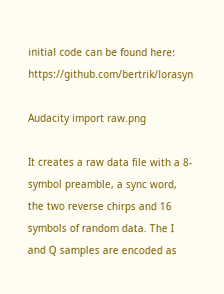initial code can be found here: https://github.com/bertrik/lorasyn

Audacity import raw.png

It creates a raw data file with a 8-symbol preamble, a sync word, the two reverse chirps and 16 symbols of random data. The I and Q samples are encoded as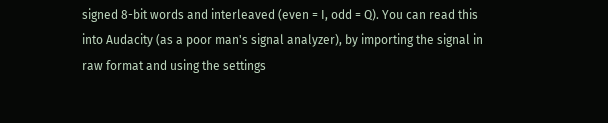signed 8-bit words and interleaved (even = I, odd = Q). You can read this into Audacity (as a poor man's signal analyzer), by importing the signal in raw format and using the settings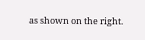as shown on the right.